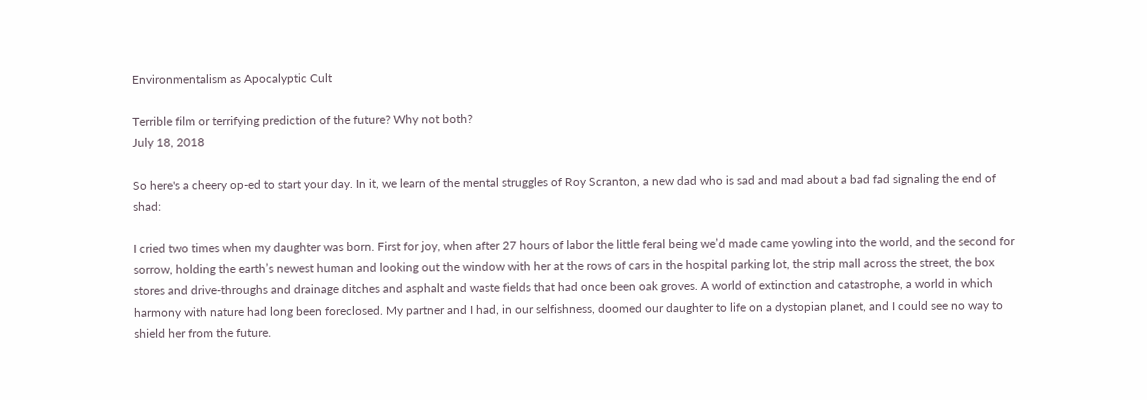Environmentalism as Apocalyptic Cult

Terrible film or terrifying prediction of the future? Why not both?
July 18, 2018

So here's a cheery op-ed to start your day. In it, we learn of the mental struggles of Roy Scranton, a new dad who is sad and mad about a bad fad signaling the end of shad:

I cried two times when my daughter was born. First for joy, when after 27 hours of labor the little feral being we’d made came yowling into the world, and the second for sorrow, holding the earth’s newest human and looking out the window with her at the rows of cars in the hospital parking lot, the strip mall across the street, the box stores and drive-throughs and drainage ditches and asphalt and waste fields that had once been oak groves. A world of extinction and catastrophe, a world in which harmony with nature had long been foreclosed. My partner and I had, in our selfishness, doomed our daughter to life on a dystopian planet, and I could see no way to shield her from the future.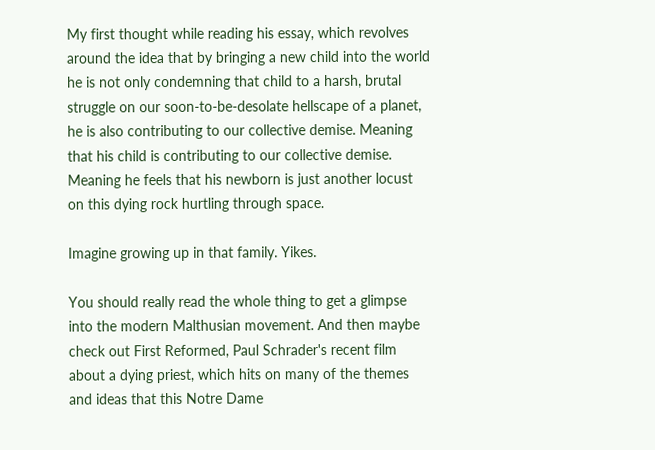My first thought while reading his essay, which revolves around the idea that by bringing a new child into the world he is not only condemning that child to a harsh, brutal struggle on our soon-to-be-desolate hellscape of a planet, he is also contributing to our collective demise. Meaning that his child is contributing to our collective demise. Meaning he feels that his newborn is just another locust on this dying rock hurtling through space.

Imagine growing up in that family. Yikes.

You should really read the whole thing to get a glimpse into the modern Malthusian movement. And then maybe check out First Reformed, Paul Schrader's recent film about a dying priest, which hits on many of the themes and ideas that this Notre Dame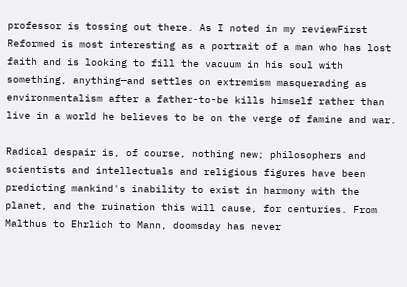professor is tossing out there. As I noted in my reviewFirst Reformed is most interesting as a portrait of a man who has lost faith and is looking to fill the vacuum in his soul with something, anything—and settles on extremism masquerading as environmentalism after a father-to-be kills himself rather than live in a world he believes to be on the verge of famine and war.

Radical despair is, of course, nothing new; philosophers and scientists and intellectuals and religious figures have been predicting mankind's inability to exist in harmony with the planet, and the ruination this will cause, for centuries. From Malthus to Ehrlich to Mann, doomsday has never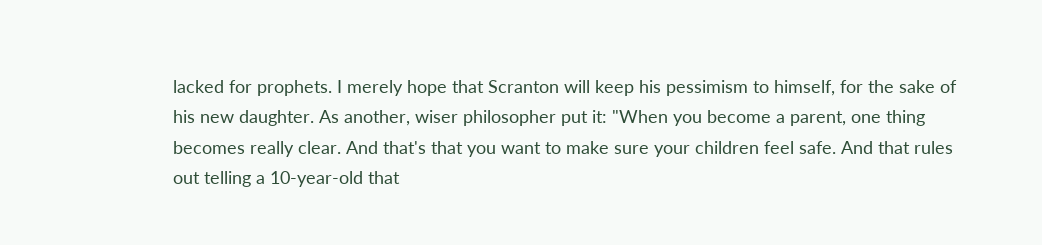lacked for prophets. I merely hope that Scranton will keep his pessimism to himself, for the sake of his new daughter. As another, wiser philosopher put it: "When you become a parent, one thing becomes really clear. And that's that you want to make sure your children feel safe. And that rules out telling a 10-year-old that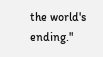the world's ending."